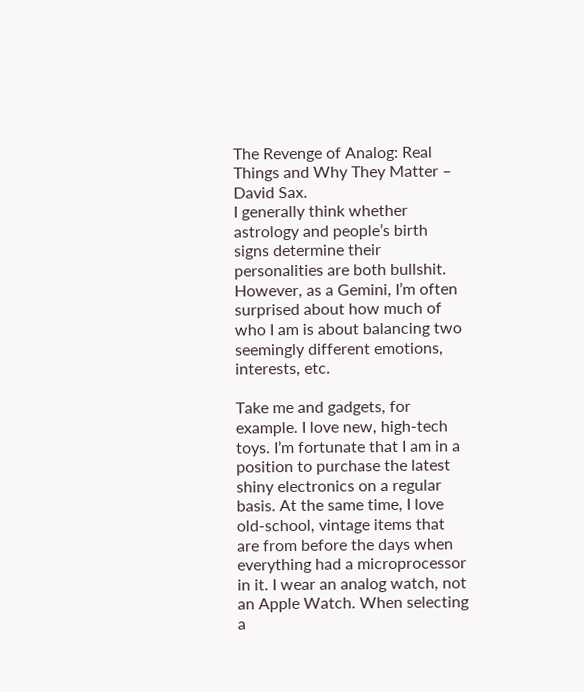The Revenge of Analog: Real Things and Why They Matter – David Sax.
I generally think whether astrology and people’s birth signs determine their personalities are both bullshit. However, as a Gemini, I’m often surprised about how much of who I am is about balancing two seemingly different emotions, interests, etc.

Take me and gadgets, for example. I love new, high-tech toys. I’m fortunate that I am in a position to purchase the latest shiny electronics on a regular basis. At the same time, I love old-school, vintage items that are from before the days when everything had a microprocessor in it. I wear an analog watch, not an Apple Watch. When selecting a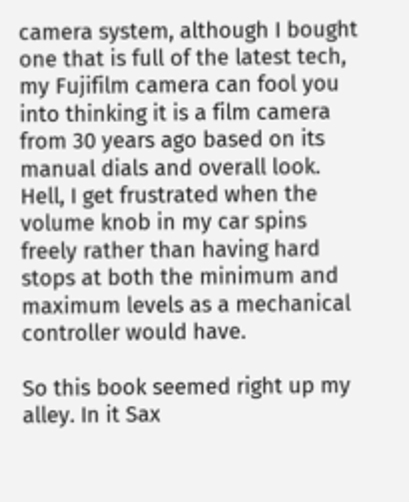camera system, although I bought one that is full of the latest tech, my Fujifilm camera can fool you into thinking it is a film camera from 30 years ago based on its manual dials and overall look. Hell, I get frustrated when the volume knob in my car spins freely rather than having hard stops at both the minimum and maximum levels as a mechanical controller would have.

So this book seemed right up my alley. In it Sax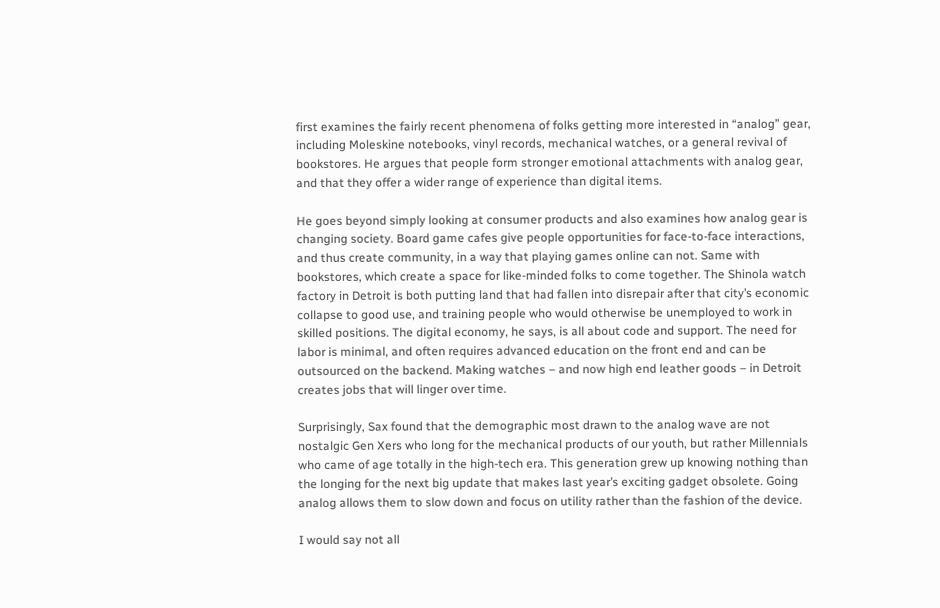first examines the fairly recent phenomena of folks getting more interested in “analog” gear, including Moleskine notebooks, vinyl records, mechanical watches, or a general revival of bookstores. He argues that people form stronger emotional attachments with analog gear, and that they offer a wider range of experience than digital items.

He goes beyond simply looking at consumer products and also examines how analog gear is changing society. Board game cafes give people opportunities for face-to-face interactions, and thus create community, in a way that playing games online can not. Same with bookstores, which create a space for like-minded folks to come together. The Shinola watch factory in Detroit is both putting land that had fallen into disrepair after that city’s economic collapse to good use, and training people who would otherwise be unemployed to work in skilled positions. The digital economy, he says, is all about code and support. The need for labor is minimal, and often requires advanced education on the front end and can be outsourced on the backend. Making watches – and now high end leather goods – in Detroit creates jobs that will linger over time.

Surprisingly, Sax found that the demographic most drawn to the analog wave are not nostalgic Gen Xers who long for the mechanical products of our youth, but rather Millennials who came of age totally in the high-tech era. This generation grew up knowing nothing than the longing for the next big update that makes last year’s exciting gadget obsolete. Going analog allows them to slow down and focus on utility rather than the fashion of the device.

I would say not all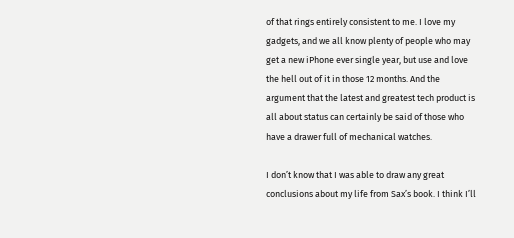of that rings entirely consistent to me. I love my gadgets, and we all know plenty of people who may get a new iPhone ever single year, but use and love the hell out of it in those 12 months. And the argument that the latest and greatest tech product is all about status can certainly be said of those who have a drawer full of mechanical watches.

I don’t know that I was able to draw any great conclusions about my life from Sax’s book. I think I’ll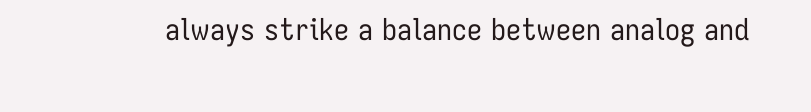always strike a balance between analog and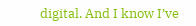digital. And I know I’ve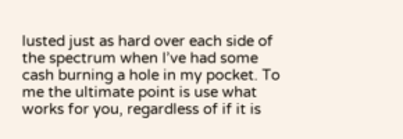lusted just as hard over each side of the spectrum when I’ve had some cash burning a hole in my pocket. To me the ultimate point is use what works for you, regardless of if it is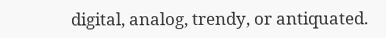digital, analog, trendy, or antiquated.